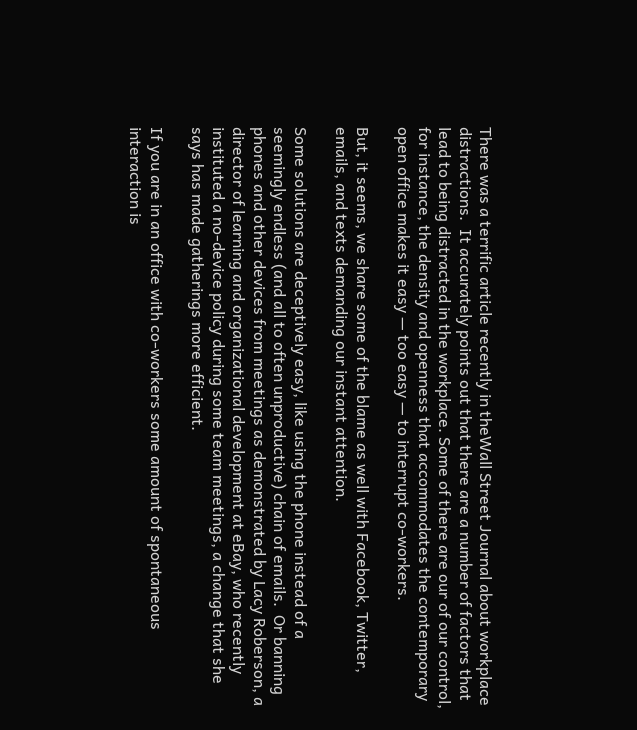There was a terrific article recently in theWall Street Journal about workplace distractions.  It accurately points out that there are a number of factors that lead to being distracted in the workplace. Some of there are our of our control, for instance, the density and openness that accommodates the contemporary open office makes it easy — too easy — to interrupt co-workers.

But, it seems, we share some of the blame as well with Facebook, Twitter, emails, and texts demanding our instant attention.

Some solutions are deceptively easy, like using the phone instead of a seemingly endless (and all to often unproductive) chain of emails.  Or banning phones and other devices from meetings as demonstrated by Lacy Roberson, a director of learning and organizational development at eBay, who recently instituted a no-device policy during some team meetings, a change that she says has made gatherings more efficient.

If you are in an office with co-workers some amount of spontaneous interaction is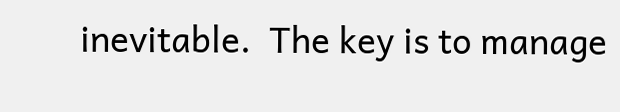inevitable.  The key is to manage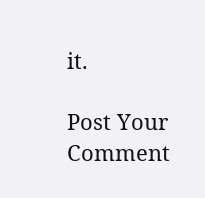it.

Post Your Comment